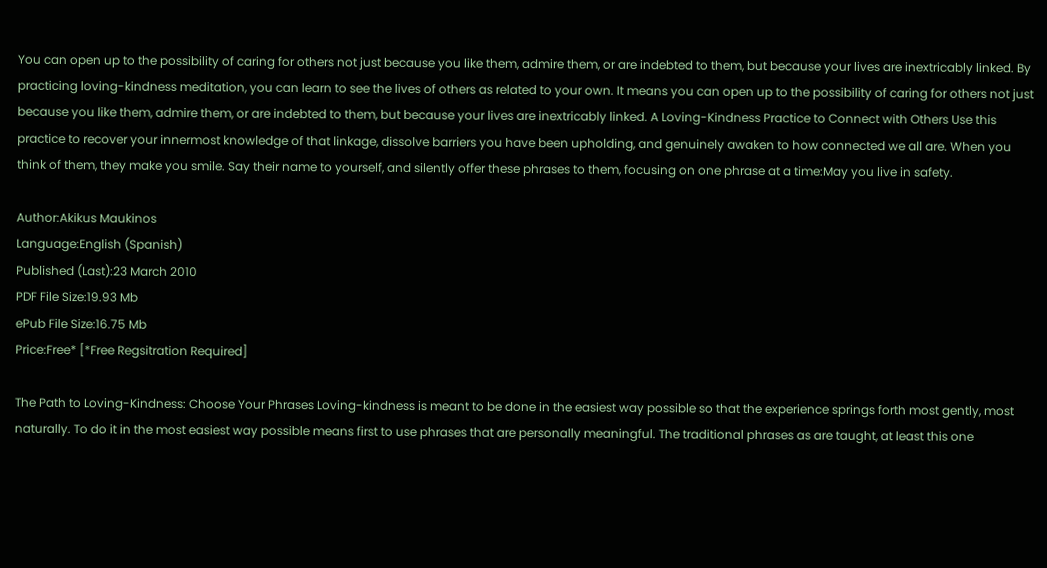You can open up to the possibility of caring for others not just because you like them, admire them, or are indebted to them, but because your lives are inextricably linked. By practicing loving-kindness meditation, you can learn to see the lives of others as related to your own. It means you can open up to the possibility of caring for others not just because you like them, admire them, or are indebted to them, but because your lives are inextricably linked. A Loving-Kindness Practice to Connect with Others Use this practice to recover your innermost knowledge of that linkage, dissolve barriers you have been upholding, and genuinely awaken to how connected we all are. When you think of them, they make you smile. Say their name to yourself, and silently offer these phrases to them, focusing on one phrase at a time:May you live in safety.

Author:Akikus Maukinos
Language:English (Spanish)
Published (Last):23 March 2010
PDF File Size:19.93 Mb
ePub File Size:16.75 Mb
Price:Free* [*Free Regsitration Required]

The Path to Loving-Kindness: Choose Your Phrases Loving-kindness is meant to be done in the easiest way possible so that the experience springs forth most gently, most naturally. To do it in the most easiest way possible means first to use phrases that are personally meaningful. The traditional phrases as are taught, at least this one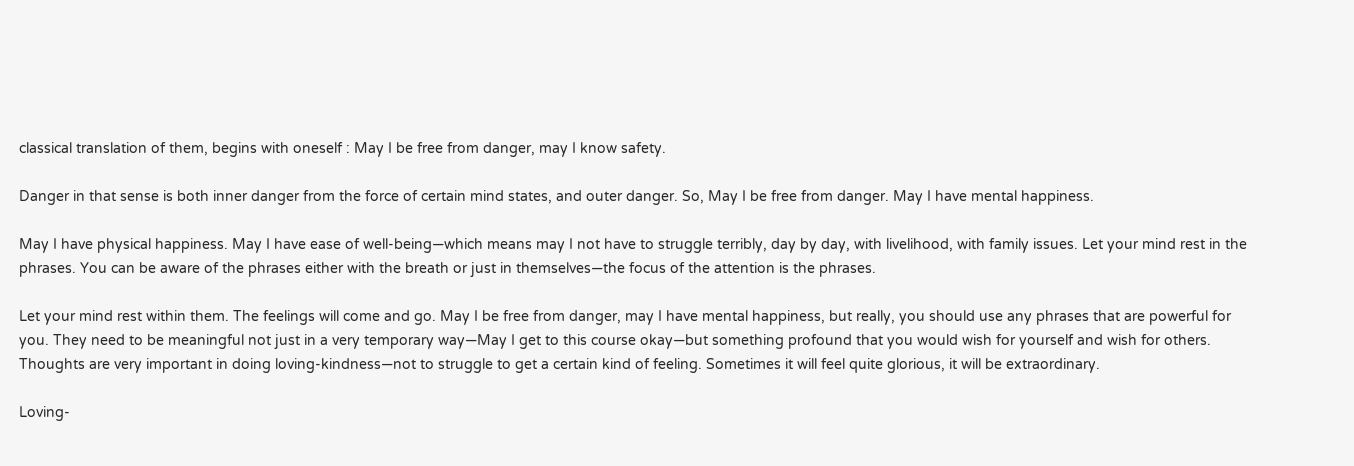classical translation of them, begins with oneself : May I be free from danger, may I know safety.

Danger in that sense is both inner danger from the force of certain mind states, and outer danger. So, May I be free from danger. May I have mental happiness.

May I have physical happiness. May I have ease of well-being—which means may I not have to struggle terribly, day by day, with livelihood, with family issues. Let your mind rest in the phrases. You can be aware of the phrases either with the breath or just in themselves—the focus of the attention is the phrases.

Let your mind rest within them. The feelings will come and go. May I be free from danger, may I have mental happiness, but really, you should use any phrases that are powerful for you. They need to be meaningful not just in a very temporary way—May I get to this course okay—but something profound that you would wish for yourself and wish for others. Thoughts are very important in doing loving-kindness—not to struggle to get a certain kind of feeling. Sometimes it will feel quite glorious, it will be extraordinary.

Loving-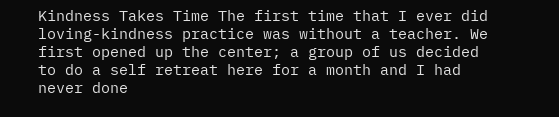Kindness Takes Time The first time that I ever did loving-kindness practice was without a teacher. We first opened up the center; a group of us decided to do a self retreat here for a month and I had never done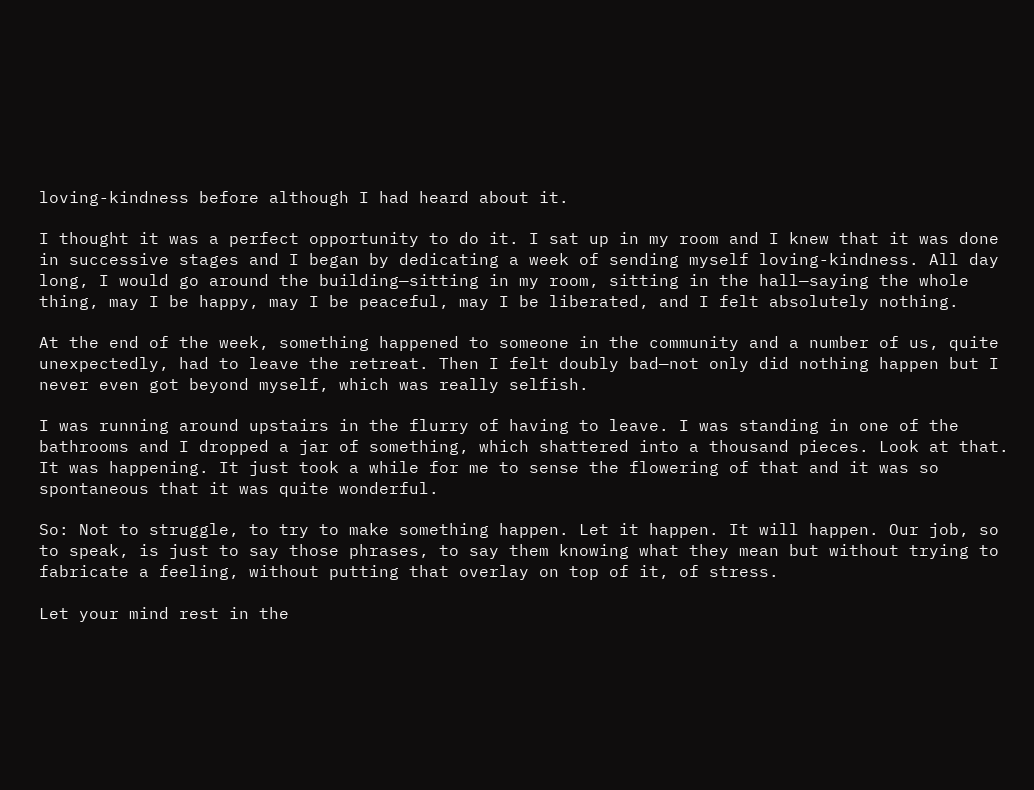loving-kindness before although I had heard about it.

I thought it was a perfect opportunity to do it. I sat up in my room and I knew that it was done in successive stages and I began by dedicating a week of sending myself loving-kindness. All day long, I would go around the building—sitting in my room, sitting in the hall—saying the whole thing, may I be happy, may I be peaceful, may I be liberated, and I felt absolutely nothing.

At the end of the week, something happened to someone in the community and a number of us, quite unexpectedly, had to leave the retreat. Then I felt doubly bad—not only did nothing happen but I never even got beyond myself, which was really selfish.

I was running around upstairs in the flurry of having to leave. I was standing in one of the bathrooms and I dropped a jar of something, which shattered into a thousand pieces. Look at that. It was happening. It just took a while for me to sense the flowering of that and it was so spontaneous that it was quite wonderful.

So: Not to struggle, to try to make something happen. Let it happen. It will happen. Our job, so to speak, is just to say those phrases, to say them knowing what they mean but without trying to fabricate a feeling, without putting that overlay on top of it, of stress.

Let your mind rest in the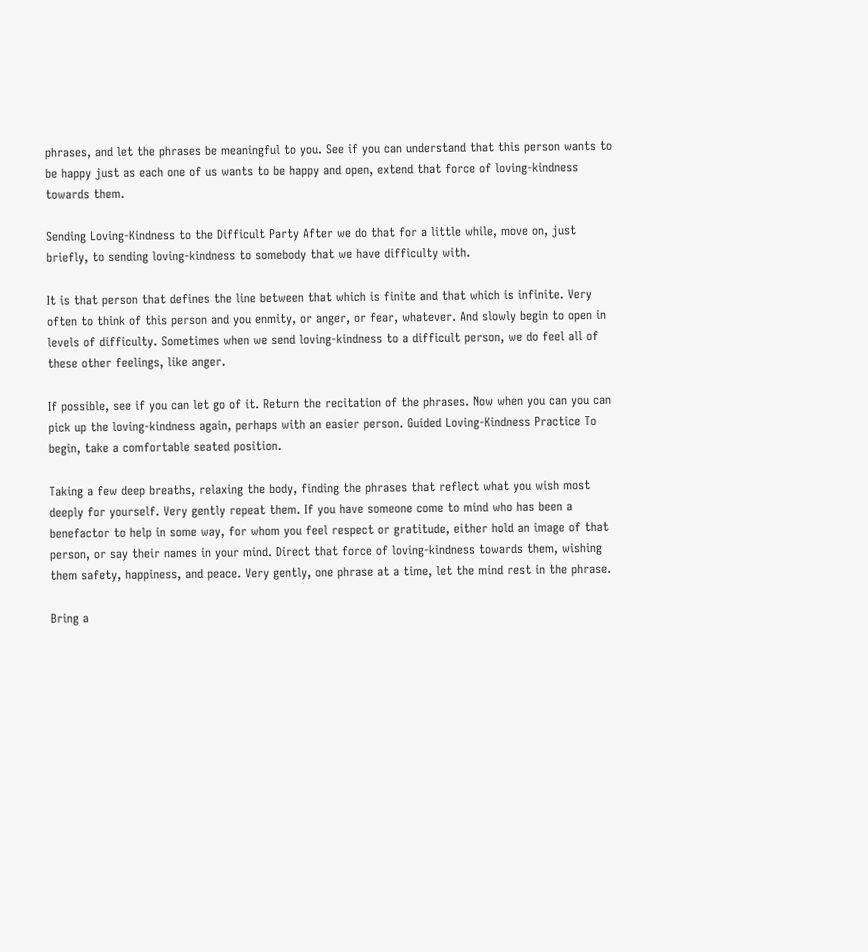phrases, and let the phrases be meaningful to you. See if you can understand that this person wants to be happy just as each one of us wants to be happy and open, extend that force of loving-kindness towards them.

Sending Loving-Kindness to the Difficult Party After we do that for a little while, move on, just briefly, to sending loving-kindness to somebody that we have difficulty with.

It is that person that defines the line between that which is finite and that which is infinite. Very often to think of this person and you enmity, or anger, or fear, whatever. And slowly begin to open in levels of difficulty. Sometimes when we send loving-kindness to a difficult person, we do feel all of these other feelings, like anger.

If possible, see if you can let go of it. Return the recitation of the phrases. Now when you can you can pick up the loving-kindness again, perhaps with an easier person. Guided Loving-Kindness Practice To begin, take a comfortable seated position.

Taking a few deep breaths, relaxing the body, finding the phrases that reflect what you wish most deeply for yourself. Very gently repeat them. If you have someone come to mind who has been a benefactor to help in some way, for whom you feel respect or gratitude, either hold an image of that person, or say their names in your mind. Direct that force of loving-kindness towards them, wishing them safety, happiness, and peace. Very gently, one phrase at a time, let the mind rest in the phrase.

Bring a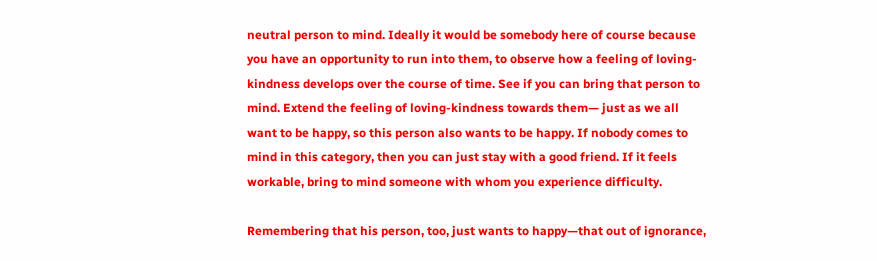neutral person to mind. Ideally it would be somebody here of course because you have an opportunity to run into them, to observe how a feeling of loving-kindness develops over the course of time. See if you can bring that person to mind. Extend the feeling of loving-kindness towards them— just as we all want to be happy, so this person also wants to be happy. If nobody comes to mind in this category, then you can just stay with a good friend. If it feels workable, bring to mind someone with whom you experience difficulty.

Remembering that his person, too, just wants to happy—that out of ignorance,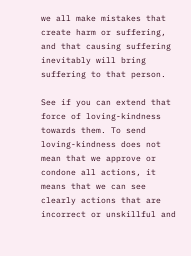we all make mistakes that create harm or suffering, and that causing suffering inevitably will bring suffering to that person.

See if you can extend that force of loving-kindness towards them. To send loving-kindness does not mean that we approve or condone all actions, it means that we can see clearly actions that are incorrect or unskillful and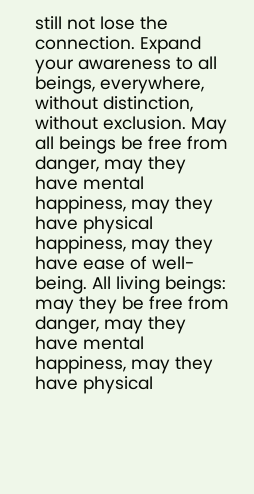still not lose the connection. Expand your awareness to all beings, everywhere, without distinction, without exclusion. May all beings be free from danger, may they have mental happiness, may they have physical happiness, may they have ease of well-being. All living beings: may they be free from danger, may they have mental happiness, may they have physical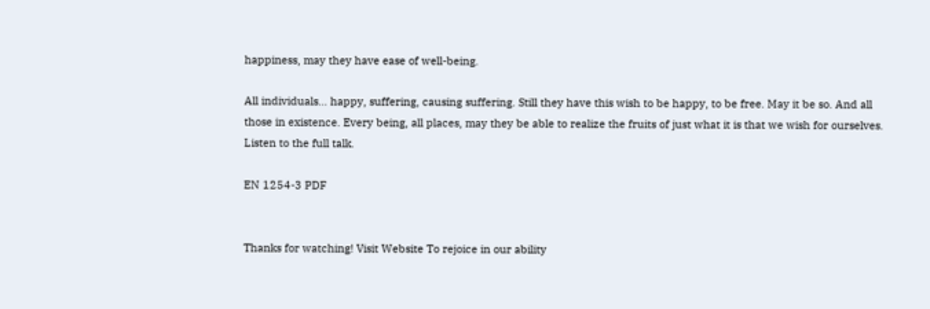happiness, may they have ease of well-being.

All individuals… happy, suffering, causing suffering. Still they have this wish to be happy, to be free. May it be so. And all those in existence. Every being, all places, may they be able to realize the fruits of just what it is that we wish for ourselves. Listen to the full talk.

EN 1254-3 PDF


Thanks for watching! Visit Website To rejoice in our ability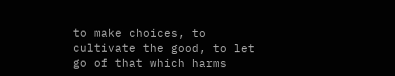to make choices, to cultivate the good, to let go of that which harms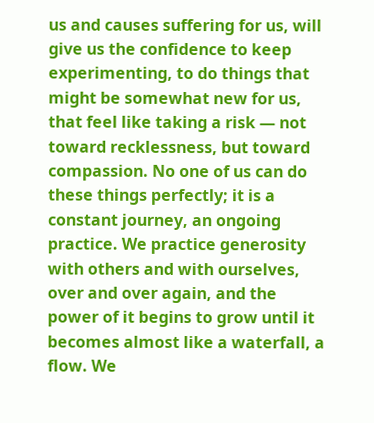us and causes suffering for us, will give us the confidence to keep experimenting, to do things that might be somewhat new for us, that feel like taking a risk — not toward recklessness, but toward compassion. No one of us can do these things perfectly; it is a constant journey, an ongoing practice. We practice generosity with others and with ourselves, over and over again, and the power of it begins to grow until it becomes almost like a waterfall, a flow. We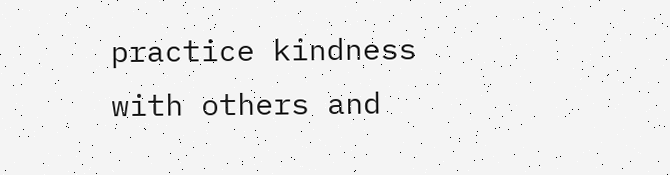practice kindness with others and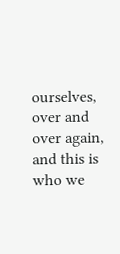ourselves, over and over again, and this is who we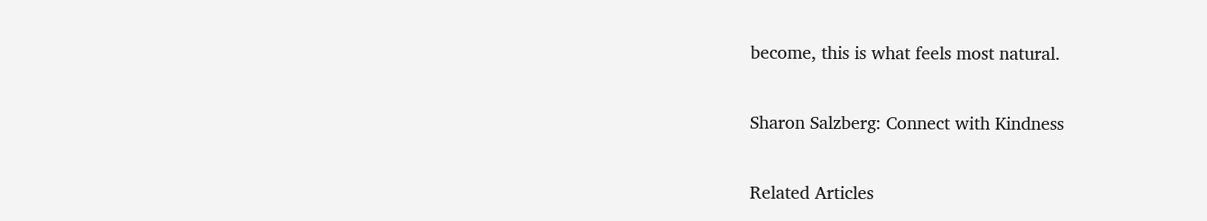become, this is what feels most natural.


Sharon Salzberg: Connect with Kindness


Related Articles